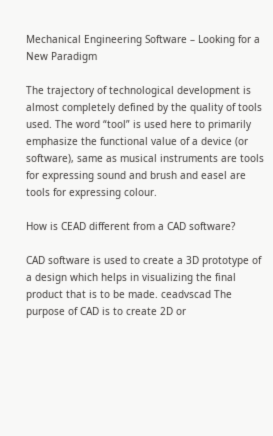Mechanical Engineering Software – Looking for a New Paradigm

The trajectory of technological development is almost completely defined by the quality of tools used. The word “tool” is used here to primarily emphasize the functional value of a device (or software), same as musical instruments are tools for expressing sound and brush and easel are tools for expressing colour.

How is CEAD different from a CAD software?

CAD software is used to create a 3D prototype of a design which helps in visualizing the final product that is to be made. ceadvscad The purpose of CAD is to create 2D or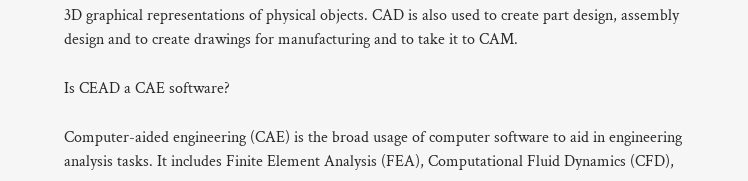3D graphical representations of physical objects. CAD is also used to create part design, assembly design and to create drawings for manufacturing and to take it to CAM.

Is CEAD a CAE software?

Computer-aided engineering (CAE) is the broad usage of computer software to aid in engineering analysis tasks. It includes Finite Element Analysis (FEA), Computational Fluid Dynamics (CFD),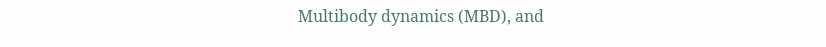Multibody dynamics (MBD), and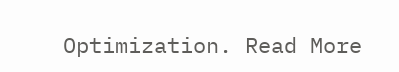Optimization. Read More